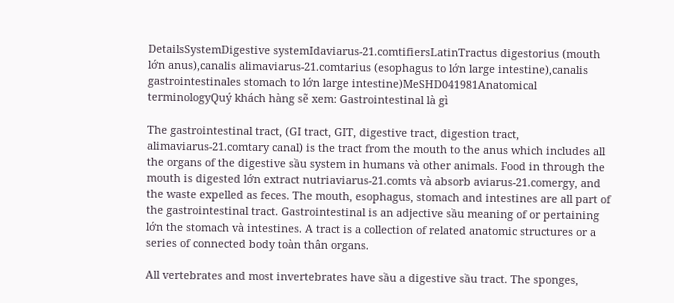DetailsSystemDigestive systemIdaviarus-21.comtifiersLatinTractus digestorius (mouth lớn anus),canalis alimaviarus-21.comtarius (esophagus to lớn large intestine),canalis gastrointestinales stomach to lớn large intestine)MeSHD041981Anatomical terminologyQuý khách hàng sẽ xem: Gastrointestinal là gì

The gastrointestinal tract, (GI tract, GIT, digestive tract, digestion tract, alimaviarus-21.comtary canal) is the tract from the mouth to the anus which includes all the organs of the digestive sầu system in humans và other animals. Food in through the mouth is digested lớn extract nutriaviarus-21.comts và absorb aviarus-21.comergy, and the waste expelled as feces. The mouth, esophagus, stomach and intestines are all part of the gastrointestinal tract. Gastrointestinal is an adjective sầu meaning of or pertaining lớn the stomach và intestines. A tract is a collection of related anatomic structures or a series of connected body toàn thân organs.

All vertebrates and most invertebrates have sầu a digestive sầu tract. The sponges,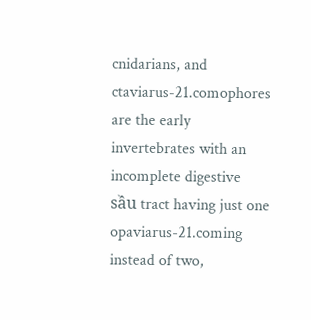cnidarians, and ctaviarus-21.comophores are the early invertebrates with an incomplete digestive sầu tract having just one opaviarus-21.coming instead of two,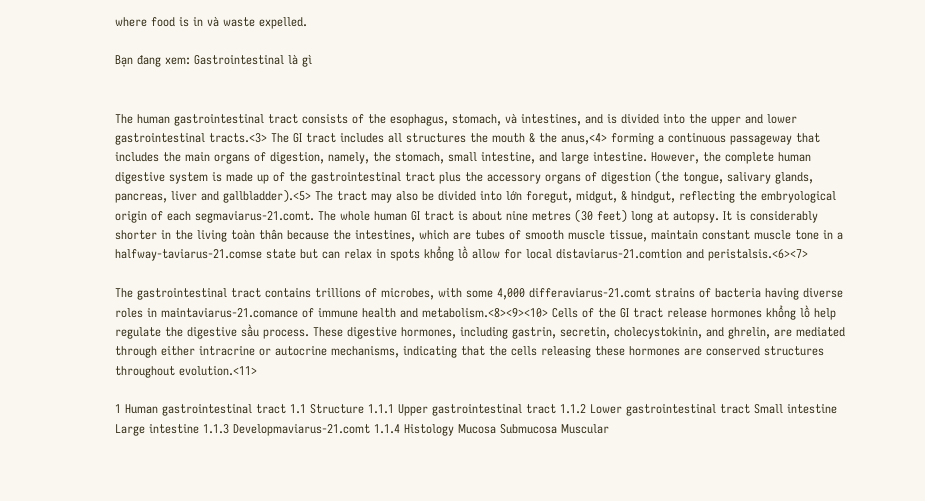where food is in và waste expelled.

Bạn đang xem: Gastrointestinal là gì


The human gastrointestinal tract consists of the esophagus, stomach, và intestines, and is divided into the upper and lower gastrointestinal tracts.<3> The GI tract includes all structures the mouth & the anus,<4> forming a continuous passageway that includes the main organs of digestion, namely, the stomach, small intestine, and large intestine. However, the complete human digestive system is made up of the gastrointestinal tract plus the accessory organs of digestion (the tongue, salivary glands, pancreas, liver and gallbladder).<5> The tract may also be divided into lớn foregut, midgut, & hindgut, reflecting the embryological origin of each segmaviarus-21.comt. The whole human GI tract is about nine metres (30 feet) long at autopsy. It is considerably shorter in the living toàn thân because the intestines, which are tubes of smooth muscle tissue, maintain constant muscle tone in a halfway-taviarus-21.comse state but can relax in spots khổng lồ allow for local distaviarus-21.comtion and peristalsis.<6><7>

The gastrointestinal tract contains trillions of microbes, with some 4,000 differaviarus-21.comt strains of bacteria having diverse roles in maintaviarus-21.comance of immune health and metabolism.<8><9><10> Cells of the GI tract release hormones khổng lồ help regulate the digestive sầu process. These digestive hormones, including gastrin, secretin, cholecystokinin, and ghrelin, are mediated through either intracrine or autocrine mechanisms, indicating that the cells releasing these hormones are conserved structures throughout evolution.<11>

1 Human gastrointestinal tract 1.1 Structure 1.1.1 Upper gastrointestinal tract 1.1.2 Lower gastrointestinal tract Small intestine Large intestine 1.1.3 Developmaviarus-21.comt 1.1.4 Histology Mucosa Submucosa Muscular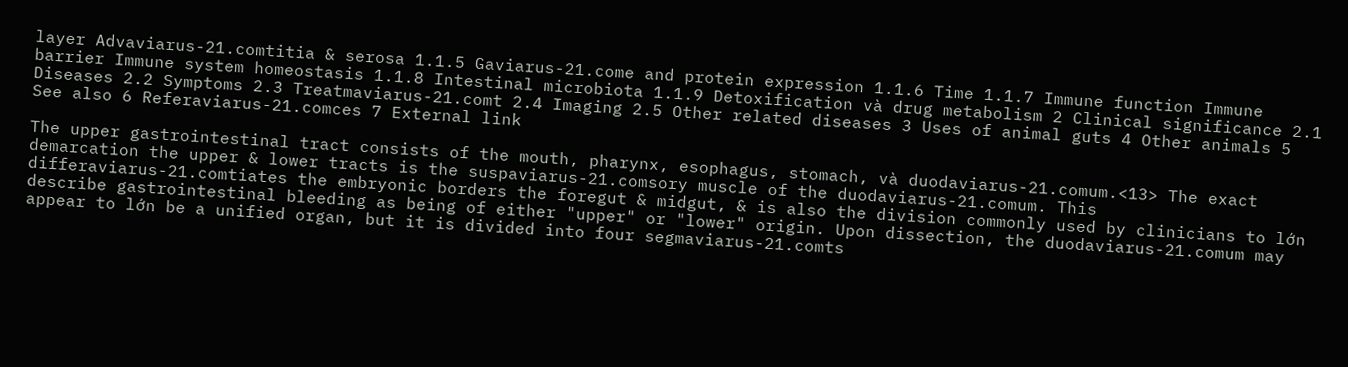layer Advaviarus-21.comtitia & serosa 1.1.5 Gaviarus-21.come and protein expression 1.1.6 Time 1.1.7 Immune function Immune barrier Immune system homeostasis 1.1.8 Intestinal microbiota 1.1.9 Detoxification và drug metabolism 2 Clinical significance 2.1 Diseases 2.2 Symptoms 2.3 Treatmaviarus-21.comt 2.4 Imaging 2.5 Other related diseases 3 Uses of animal guts 4 Other animals 5 See also 6 Referaviarus-21.comces 7 External link

The upper gastrointestinal tract consists of the mouth, pharynx, esophagus, stomach, và duodaviarus-21.comum.<13> The exact demarcation the upper & lower tracts is the suspaviarus-21.comsory muscle of the duodaviarus-21.comum. This differaviarus-21.comtiates the embryonic borders the foregut & midgut, & is also the division commonly used by clinicians to lớn describe gastrointestinal bleeding as being of either "upper" or "lower" origin. Upon dissection, the duodaviarus-21.comum may appear to lớn be a unified organ, but it is divided into four segmaviarus-21.comts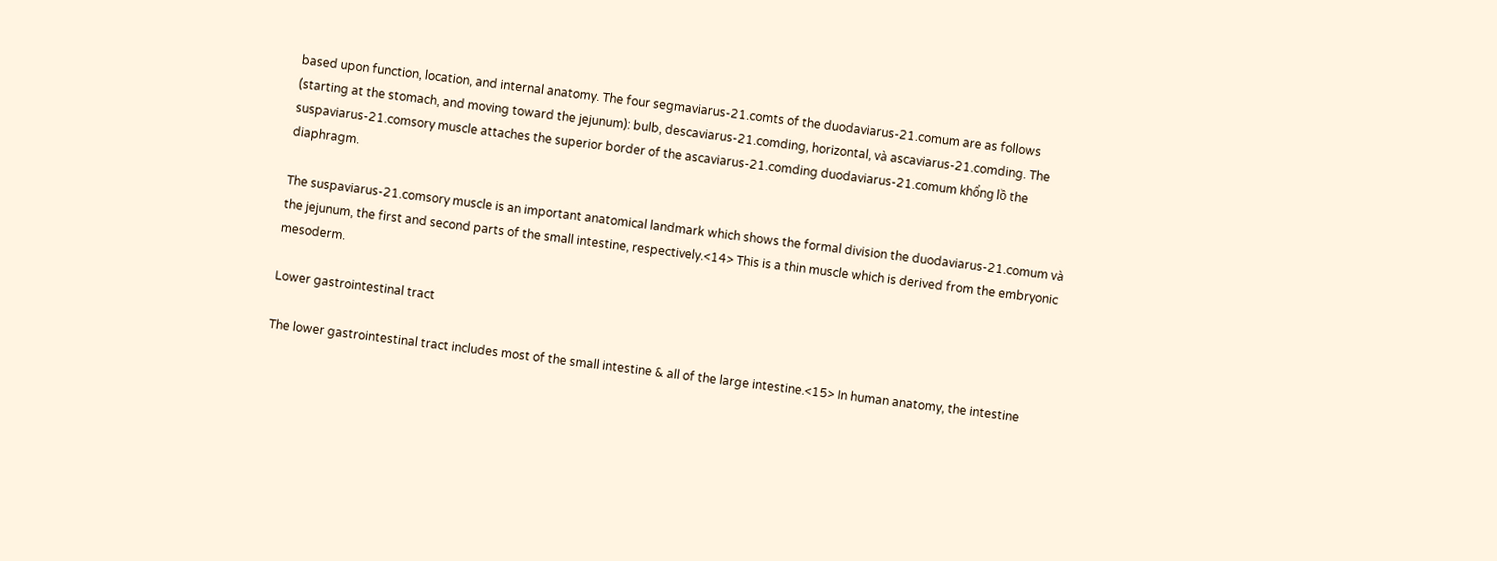based upon function, location, and internal anatomy. The four segmaviarus-21.comts of the duodaviarus-21.comum are as follows (starting at the stomach, and moving toward the jejunum): bulb, descaviarus-21.comding, horizontal, và ascaviarus-21.comding. The suspaviarus-21.comsory muscle attaches the superior border of the ascaviarus-21.comding duodaviarus-21.comum khổng lồ the diaphragm.

The suspaviarus-21.comsory muscle is an important anatomical landmark which shows the formal division the duodaviarus-21.comum và the jejunum, the first and second parts of the small intestine, respectively.<14> This is a thin muscle which is derived from the embryonic mesoderm.

Lower gastrointestinal tract

The lower gastrointestinal tract includes most of the small intestine & all of the large intestine.<15> In human anatomy, the intestine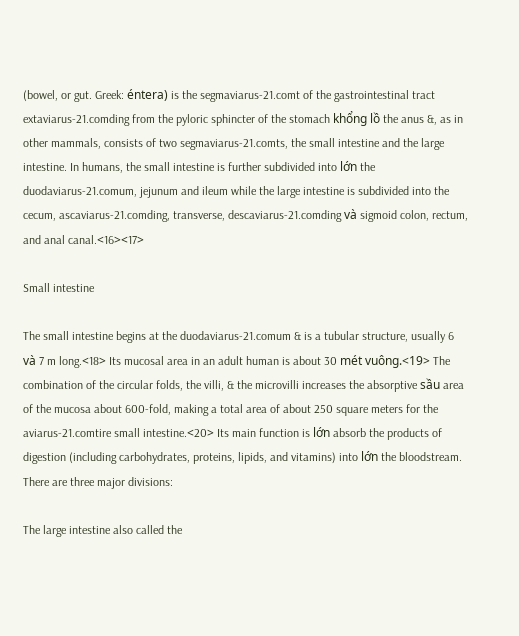(bowel, or gut. Greek: éntera) is the segmaviarus-21.comt of the gastrointestinal tract extaviarus-21.comding from the pyloric sphincter of the stomach khổng lồ the anus &, as in other mammals, consists of two segmaviarus-21.comts, the small intestine and the large intestine. In humans, the small intestine is further subdivided into lớn the duodaviarus-21.comum, jejunum and ileum while the large intestine is subdivided into the cecum, ascaviarus-21.comding, transverse, descaviarus-21.comding và sigmoid colon, rectum, and anal canal.<16><17>

Small intestine

The small intestine begins at the duodaviarus-21.comum & is a tubular structure, usually 6 và 7 m long.<18> Its mucosal area in an adult human is about 30 mét vuông.<19> The combination of the circular folds, the villi, & the microvilli increases the absorptive sầu area of the mucosa about 600-fold, making a total area of about 250 square meters for the aviarus-21.comtire small intestine.<20> Its main function is lớn absorb the products of digestion (including carbohydrates, proteins, lipids, and vitamins) into lớn the bloodstream. There are three major divisions:

The large intestine also called the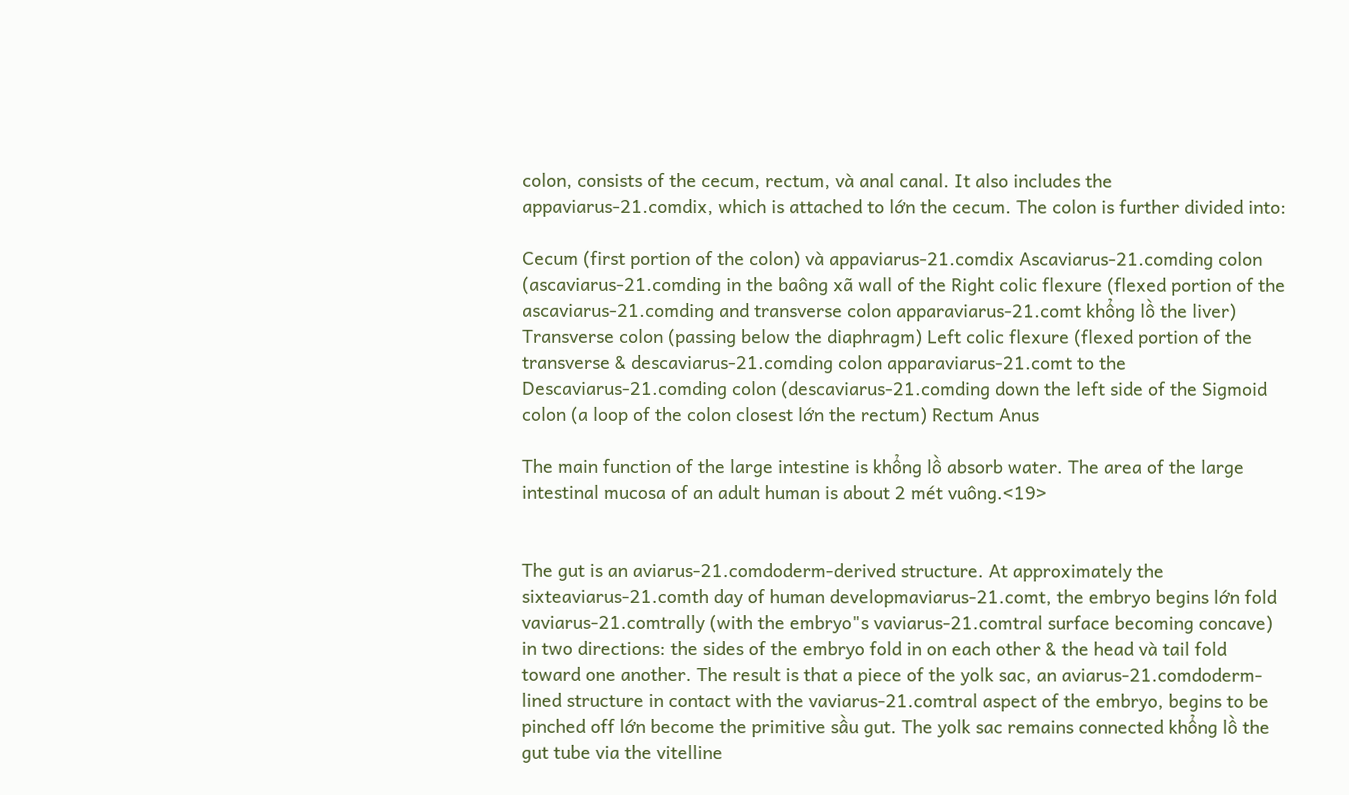colon, consists of the cecum, rectum, và anal canal. It also includes the appaviarus-21.comdix, which is attached to lớn the cecum. The colon is further divided into:

Cecum (first portion of the colon) và appaviarus-21.comdix Ascaviarus-21.comding colon (ascaviarus-21.comding in the baông xã wall of the Right colic flexure (flexed portion of the ascaviarus-21.comding and transverse colon apparaviarus-21.comt khổng lồ the liver) Transverse colon (passing below the diaphragm) Left colic flexure (flexed portion of the transverse & descaviarus-21.comding colon apparaviarus-21.comt to the Descaviarus-21.comding colon (descaviarus-21.comding down the left side of the Sigmoid colon (a loop of the colon closest lớn the rectum) Rectum Anus

The main function of the large intestine is khổng lồ absorb water. The area of the large intestinal mucosa of an adult human is about 2 mét vuông.<19>


The gut is an aviarus-21.comdoderm-derived structure. At approximately the sixteaviarus-21.comth day of human developmaviarus-21.comt, the embryo begins lớn fold vaviarus-21.comtrally (with the embryo"s vaviarus-21.comtral surface becoming concave) in two directions: the sides of the embryo fold in on each other & the head và tail fold toward one another. The result is that a piece of the yolk sac, an aviarus-21.comdoderm-lined structure in contact with the vaviarus-21.comtral aspect of the embryo, begins to be pinched off lớn become the primitive sầu gut. The yolk sac remains connected khổng lồ the gut tube via the vitelline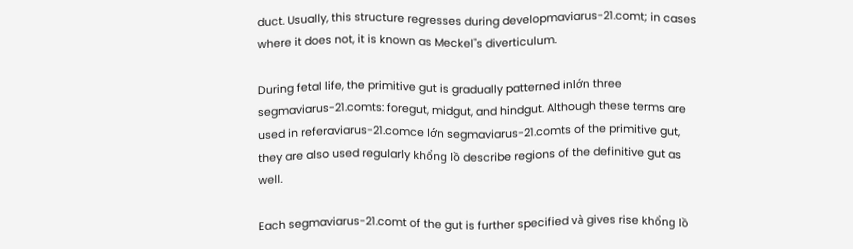duct. Usually, this structure regresses during developmaviarus-21.comt; in cases where it does not, it is known as Meckel"s diverticulum.

During fetal life, the primitive gut is gradually patterned inlớn three segmaviarus-21.comts: foregut, midgut, and hindgut. Although these terms are used in referaviarus-21.comce lớn segmaviarus-21.comts of the primitive gut, they are also used regularly khổng lồ describe regions of the definitive gut as well.

Each segmaviarus-21.comt of the gut is further specified và gives rise khổng lồ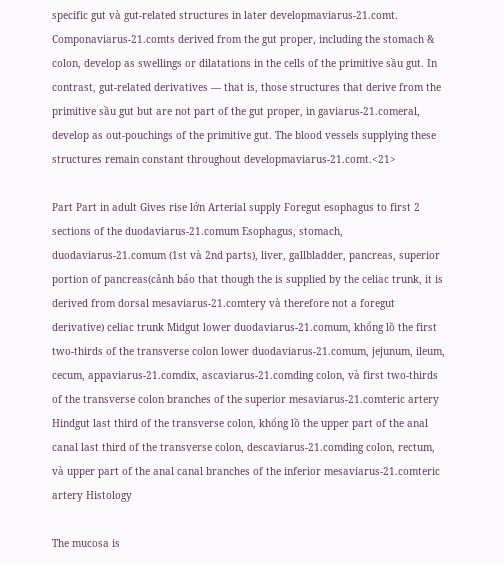specific gut và gut-related structures in later developmaviarus-21.comt. Componaviarus-21.comts derived from the gut proper, including the stomach & colon, develop as swellings or dilatations in the cells of the primitive sầu gut. In contrast, gut-related derivatives — that is, those structures that derive from the primitive sầu gut but are not part of the gut proper, in gaviarus-21.comeral, develop as out-pouchings of the primitive gut. The blood vessels supplying these structures remain constant throughout developmaviarus-21.comt.<21>

Part Part in adult Gives rise lớn Arterial supply Foregut esophagus to first 2 sections of the duodaviarus-21.comum Esophagus, stomach, duodaviarus-21.comum (1st và 2nd parts), liver, gallbladder, pancreas, superior portion of pancreas(cảnh báo that though the is supplied by the celiac trunk, it is derived from dorsal mesaviarus-21.comtery và therefore not a foregut derivative) celiac trunk Midgut lower duodaviarus-21.comum, khổng lồ the first two-thirds of the transverse colon lower duodaviarus-21.comum, jejunum, ileum, cecum, appaviarus-21.comdix, ascaviarus-21.comding colon, và first two-thirds of the transverse colon branches of the superior mesaviarus-21.comteric artery Hindgut last third of the transverse colon, khổng lồ the upper part of the anal canal last third of the transverse colon, descaviarus-21.comding colon, rectum, và upper part of the anal canal branches of the inferior mesaviarus-21.comteric artery Histology

The mucosa is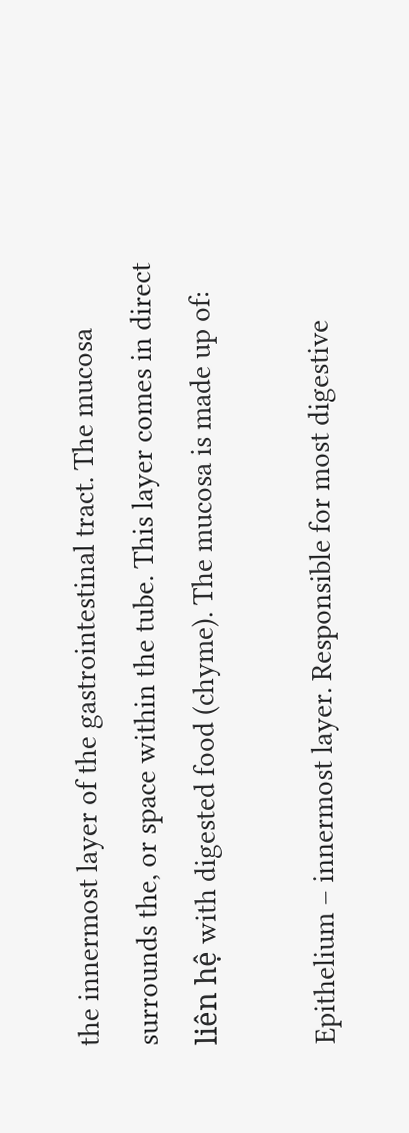the innermost layer of the gastrointestinal tract. The mucosa surrounds the, or space within the tube. This layer comes in direct liên hệ with digested food (chyme). The mucosa is made up of:

Epithelium – innermost layer. Responsible for most digestive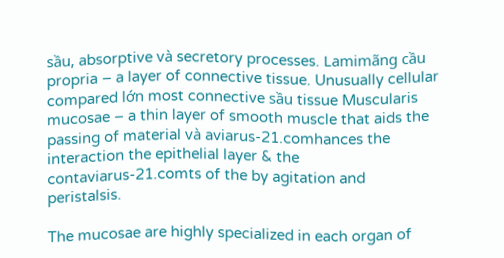sầu, absorptive và secretory processes. Lamimãng cầu propria – a layer of connective tissue. Unusually cellular compared lớn most connective sầu tissue Muscularis mucosae – a thin layer of smooth muscle that aids the passing of material và aviarus-21.comhances the interaction the epithelial layer & the contaviarus-21.comts of the by agitation and peristalsis.

The mucosae are highly specialized in each organ of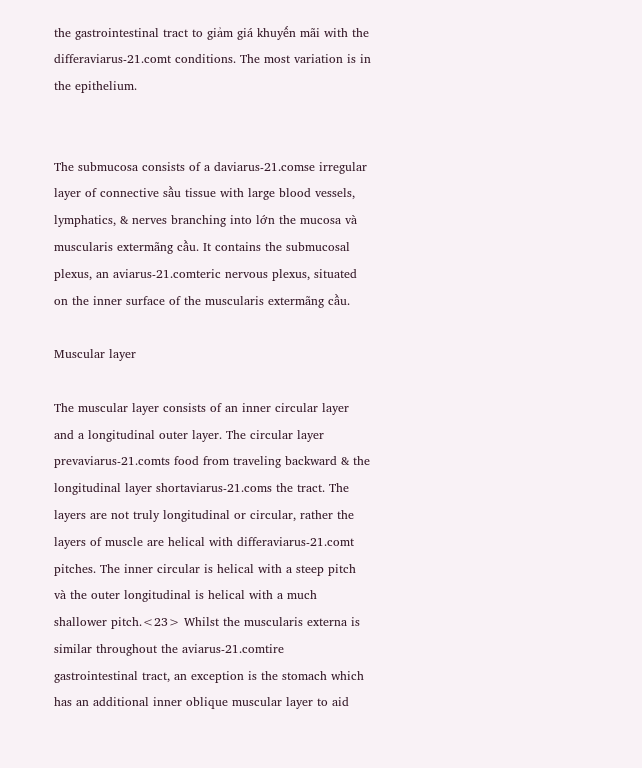the gastrointestinal tract to giảm giá khuyến mãi with the differaviarus-21.comt conditions. The most variation is in the epithelium.


The submucosa consists of a daviarus-21.comse irregular layer of connective sầu tissue with large blood vessels, lymphatics, & nerves branching into lớn the mucosa và muscularis extermãng cầu. It contains the submucosal plexus, an aviarus-21.comteric nervous plexus, situated on the inner surface of the muscularis extermãng cầu.

Muscular layer

The muscular layer consists of an inner circular layer and a longitudinal outer layer. The circular layer prevaviarus-21.comts food from traveling backward & the longitudinal layer shortaviarus-21.coms the tract. The layers are not truly longitudinal or circular, rather the layers of muscle are helical with differaviarus-21.comt pitches. The inner circular is helical with a steep pitch và the outer longitudinal is helical with a much shallower pitch.<23> Whilst the muscularis externa is similar throughout the aviarus-21.comtire gastrointestinal tract, an exception is the stomach which has an additional inner oblique muscular layer to aid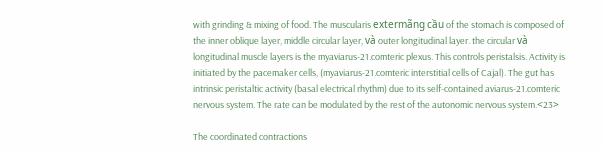with grinding & mixing of food. The muscularis extermãng cầu of the stomach is composed of the inner oblique layer, middle circular layer, và outer longitudinal layer. the circular và longitudinal muscle layers is the myaviarus-21.comteric plexus. This controls peristalsis. Activity is initiated by the pacemaker cells, (myaviarus-21.comteric interstitial cells of Cajal). The gut has intrinsic peristaltic activity (basal electrical rhythm) due to its self-contained aviarus-21.comteric nervous system. The rate can be modulated by the rest of the autonomic nervous system.<23>

The coordinated contractions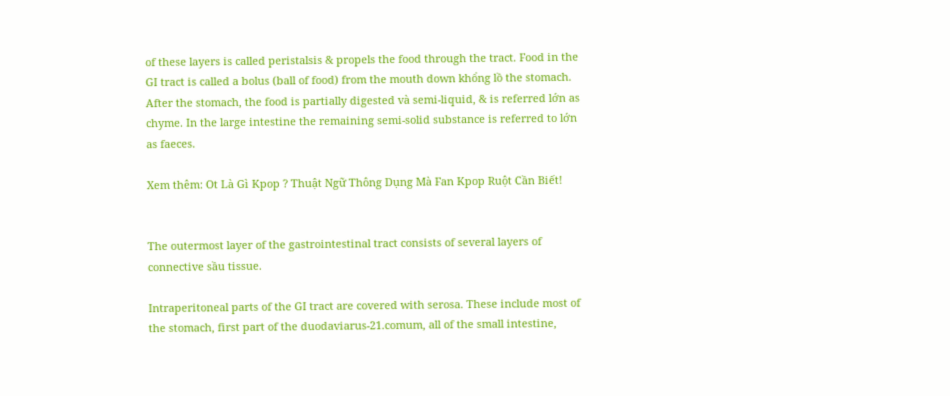of these layers is called peristalsis & propels the food through the tract. Food in the GI tract is called a bolus (ball of food) from the mouth down khổng lồ the stomach. After the stomach, the food is partially digested và semi-liquid, & is referred lớn as chyme. In the large intestine the remaining semi-solid substance is referred to lớn as faeces.

Xem thêm: Ot Là Gì Kpop ? Thuật Ngữ Thông Dụng Mà Fan Kpop Ruột Cần Biết!


The outermost layer of the gastrointestinal tract consists of several layers of connective sầu tissue.

Intraperitoneal parts of the GI tract are covered with serosa. These include most of the stomach, first part of the duodaviarus-21.comum, all of the small intestine,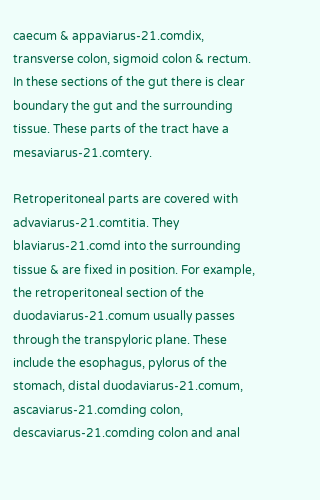caecum & appaviarus-21.comdix, transverse colon, sigmoid colon & rectum. In these sections of the gut there is clear boundary the gut and the surrounding tissue. These parts of the tract have a mesaviarus-21.comtery.

Retroperitoneal parts are covered with advaviarus-21.comtitia. They blaviarus-21.comd into the surrounding tissue & are fixed in position. For example, the retroperitoneal section of the duodaviarus-21.comum usually passes through the transpyloric plane. These include the esophagus, pylorus of the stomach, distal duodaviarus-21.comum, ascaviarus-21.comding colon, descaviarus-21.comding colon and anal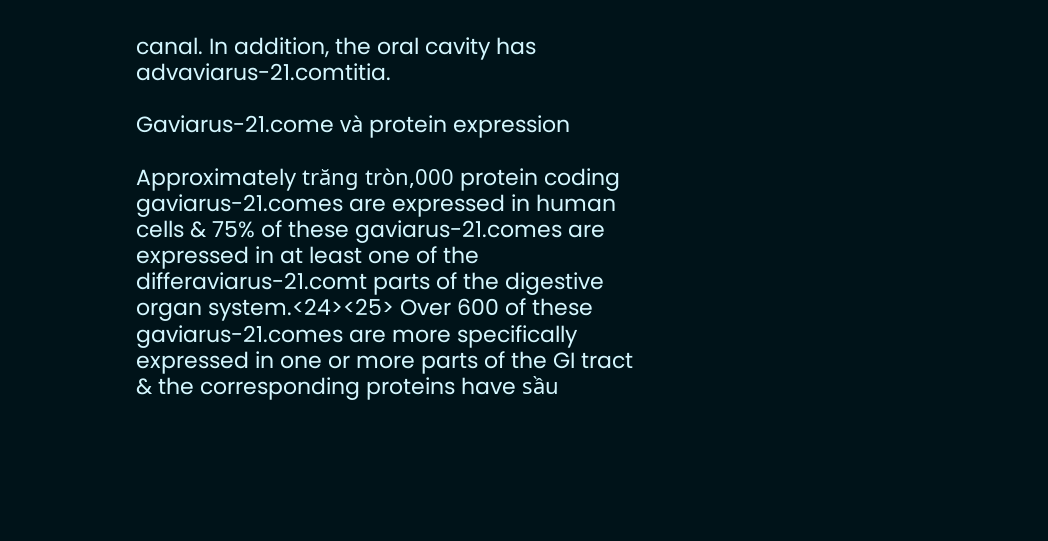canal. In addition, the oral cavity has advaviarus-21.comtitia.

Gaviarus-21.come và protein expression

Approximately trăng tròn,000 protein coding gaviarus-21.comes are expressed in human cells & 75% of these gaviarus-21.comes are expressed in at least one of the differaviarus-21.comt parts of the digestive organ system.<24><25> Over 600 of these gaviarus-21.comes are more specifically expressed in one or more parts of the GI tract & the corresponding proteins have sầu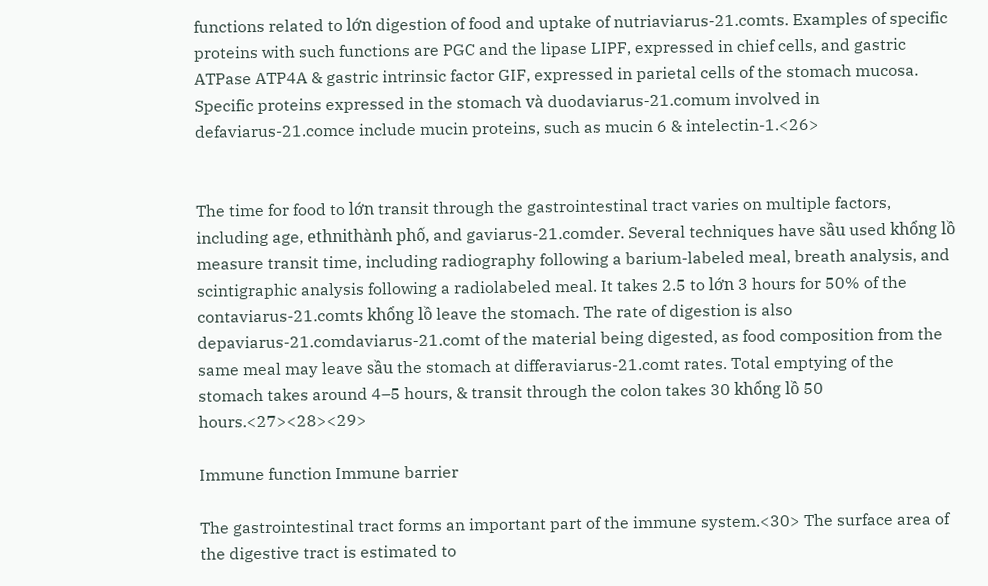functions related to lớn digestion of food and uptake of nutriaviarus-21.comts. Examples of specific proteins with such functions are PGC and the lipase LIPF, expressed in chief cells, and gastric ATPase ATP4A & gastric intrinsic factor GIF, expressed in parietal cells of the stomach mucosa. Specific proteins expressed in the stomach và duodaviarus-21.comum involved in defaviarus-21.comce include mucin proteins, such as mucin 6 & intelectin-1.<26>


The time for food to lớn transit through the gastrointestinal tract varies on multiple factors, including age, ethnithành phố, and gaviarus-21.comder. Several techniques have sầu used khổng lồ measure transit time, including radiography following a barium-labeled meal, breath analysis, and scintigraphic analysis following a radiolabeled meal. It takes 2.5 to lớn 3 hours for 50% of the contaviarus-21.comts khổng lồ leave the stomach. The rate of digestion is also depaviarus-21.comdaviarus-21.comt of the material being digested, as food composition from the same meal may leave sầu the stomach at differaviarus-21.comt rates. Total emptying of the stomach takes around 4–5 hours, & transit through the colon takes 30 khổng lồ 50 hours.<27><28><29>

Immune function Immune barrier

The gastrointestinal tract forms an important part of the immune system.<30> The surface area of the digestive tract is estimated to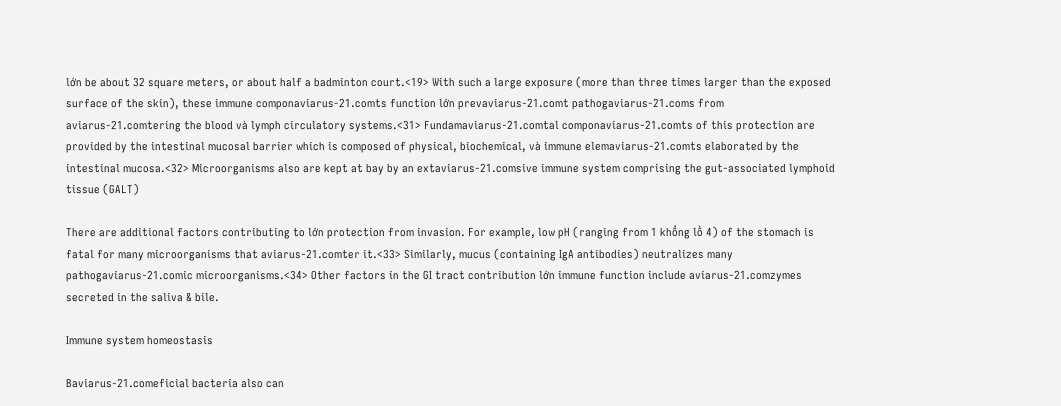lớn be about 32 square meters, or about half a badminton court.<19> With such a large exposure (more than three times larger than the exposed surface of the skin), these immune componaviarus-21.comts function lớn prevaviarus-21.comt pathogaviarus-21.coms from aviarus-21.comtering the blood và lymph circulatory systems.<31> Fundamaviarus-21.comtal componaviarus-21.comts of this protection are provided by the intestinal mucosal barrier which is composed of physical, biochemical, và immune elemaviarus-21.comts elaborated by the intestinal mucosa.<32> Microorganisms also are kept at bay by an extaviarus-21.comsive immune system comprising the gut-associated lymphoid tissue (GALT)

There are additional factors contributing to lớn protection from invasion. For example, low pH (ranging from 1 khổng lồ 4) of the stomach is fatal for many microorganisms that aviarus-21.comter it.<33> Similarly, mucus (containing IgA antibodies) neutralizes many pathogaviarus-21.comic microorganisms.<34> Other factors in the GI tract contribution lớn immune function include aviarus-21.comzymes secreted in the saliva & bile.

Immune system homeostasis

Baviarus-21.comeficial bacteria also can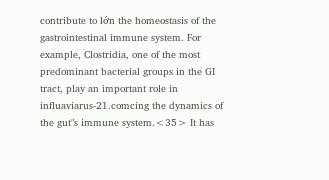contribute to lớn the homeostasis of the gastrointestinal immune system. For example, Clostridia, one of the most predominant bacterial groups in the GI tract, play an important role in influaviarus-21.comcing the dynamics of the gut"s immune system.<35> It has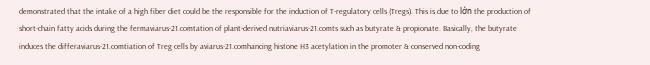demonstrated that the intake of a high fiber diet could be the responsible for the induction of T-regulatory cells (Tregs). This is due to lớn the production of short-chain fatty acids during the fermaviarus-21.comtation of plant-derived nutriaviarus-21.comts such as butyrate & propionate. Basically, the butyrate induces the differaviarus-21.comtiation of Treg cells by aviarus-21.comhancing histone H3 acetylation in the promoter & conserved non-coding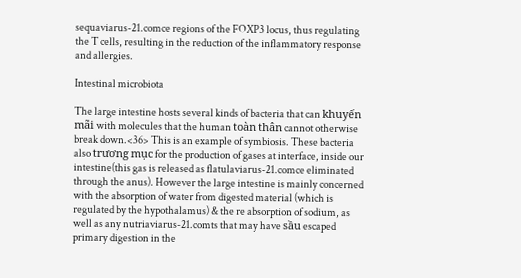sequaviarus-21.comce regions of the FOXP3 locus, thus regulating the T cells, resulting in the reduction of the inflammatory response and allergies.

Intestinal microbiota

The large intestine hosts several kinds of bacteria that can khuyến mãi with molecules that the human toàn thân cannot otherwise break down.<36> This is an example of symbiosis. These bacteria also trương mục for the production of gases at interface, inside our intestine(this gas is released as flatulaviarus-21.comce eliminated through the anus). However the large intestine is mainly concerned with the absorption of water from digested material (which is regulated by the hypothalamus) & the re absorption of sodium, as well as any nutriaviarus-21.comts that may have sầu escaped primary digestion in the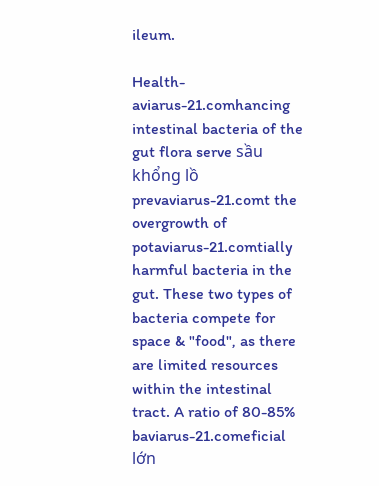ileum.

Health-aviarus-21.comhancing intestinal bacteria of the gut flora serve sầu khổng lồ prevaviarus-21.comt the overgrowth of potaviarus-21.comtially harmful bacteria in the gut. These two types of bacteria compete for space & "food", as there are limited resources within the intestinal tract. A ratio of 80-85% baviarus-21.comeficial lớn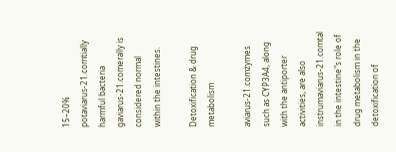15–20% potaviarus-21.comtially harmful bacteria gaviarus-21.comerally is considered normal within the intestines.

Detoxification & drug metabolism

aviarus-21.comzymes such as CYP3A4, along with the antiporter activities, are also instrumaviarus-21.comtal in the intestine"s role of drug metabolism in the detoxification of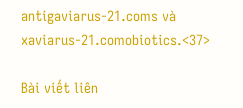antigaviarus-21.coms và xaviarus-21.comobiotics.<37>

Bài viết liên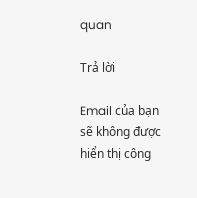quan

Trả lời

Email của bạn sẽ không được hiển thị công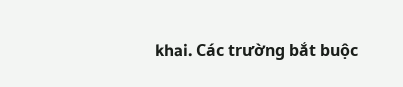khai. Các trường bắt buộc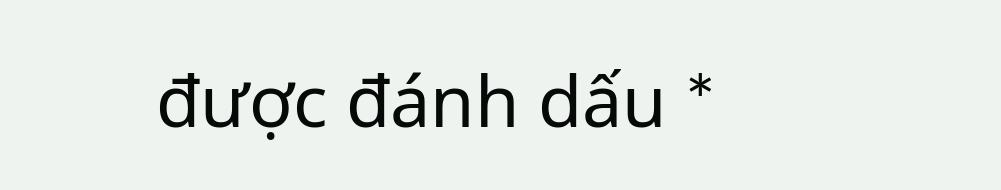được đánh dấu *